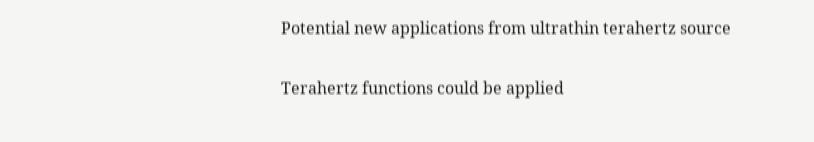Potential new applications from ultrathin terahertz source

Terahertz functions could be applied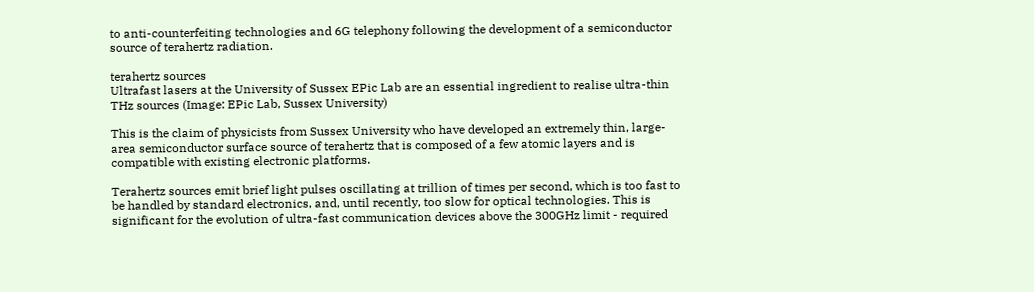to anti-counterfeiting technologies and 6G telephony following the development of a semiconductor source of terahertz radiation.

terahertz sources
Ultrafast lasers at the University of Sussex EPic Lab are an essential ingredient to realise ultra-thin THz sources (Image: EPic Lab, Sussex University)

This is the claim of physicists from Sussex University who have developed an extremely thin, large-area semiconductor surface source of terahertz that is composed of a few atomic layers and is compatible with existing electronic platforms.

Terahertz sources emit brief light pulses oscillating at trillion of times per second, which is too fast to be handled by standard electronics, and, until recently, too slow for optical technologies. This is significant for the evolution of ultra-fast communication devices above the 300GHz limit - required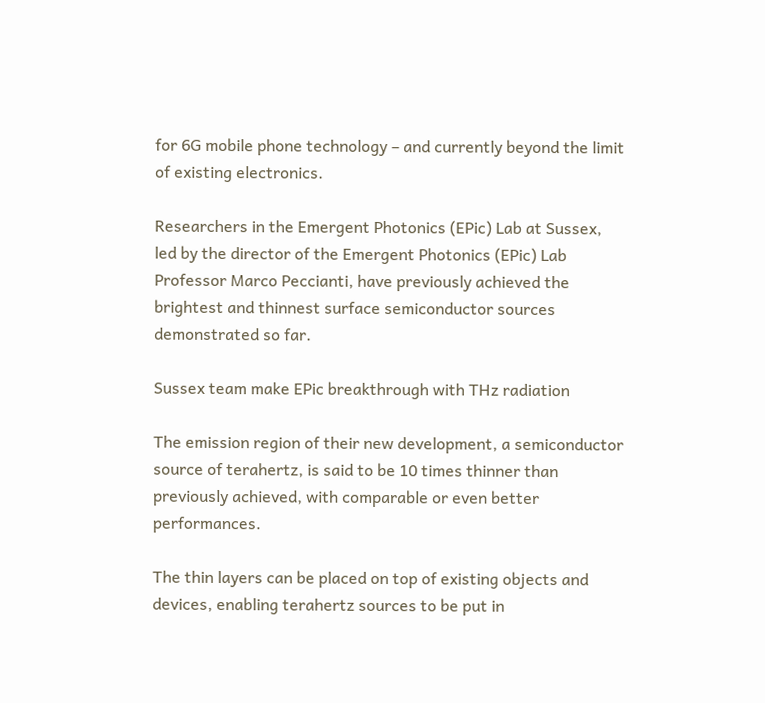for 6G mobile phone technology – and currently beyond the limit of existing electronics.

Researchers in the Emergent Photonics (EPic) Lab at Sussex, led by the director of the Emergent Photonics (EPic) Lab Professor Marco Peccianti, have previously achieved the brightest and thinnest surface semiconductor sources demonstrated so far.

Sussex team make EPic breakthrough with THz radiation

The emission region of their new development, a semiconductor source of terahertz, is said to be 10 times thinner than previously achieved, with comparable or even better performances.

The thin layers can be placed on top of existing objects and devices, enabling terahertz sources to be put in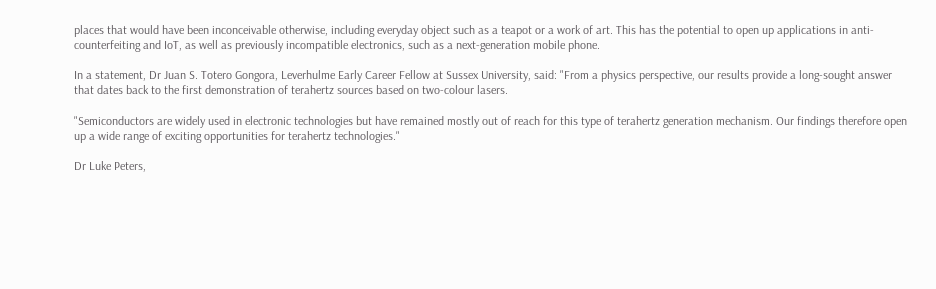places that would have been inconceivable otherwise, including everyday object such as a teapot or a work of art. This has the potential to open up applications in anti-counterfeiting and IoT, as well as previously incompatible electronics, such as a next-generation mobile phone.

In a statement, Dr Juan S. Totero Gongora, Leverhulme Early Career Fellow at Sussex University, said: "From a physics perspective, our results provide a long-sought answer that dates back to the first demonstration of terahertz sources based on two-colour lasers.

"Semiconductors are widely used in electronic technologies but have remained mostly out of reach for this type of terahertz generation mechanism. Our findings therefore open up a wide range of exciting opportunities for terahertz technologies."

Dr Luke Peters,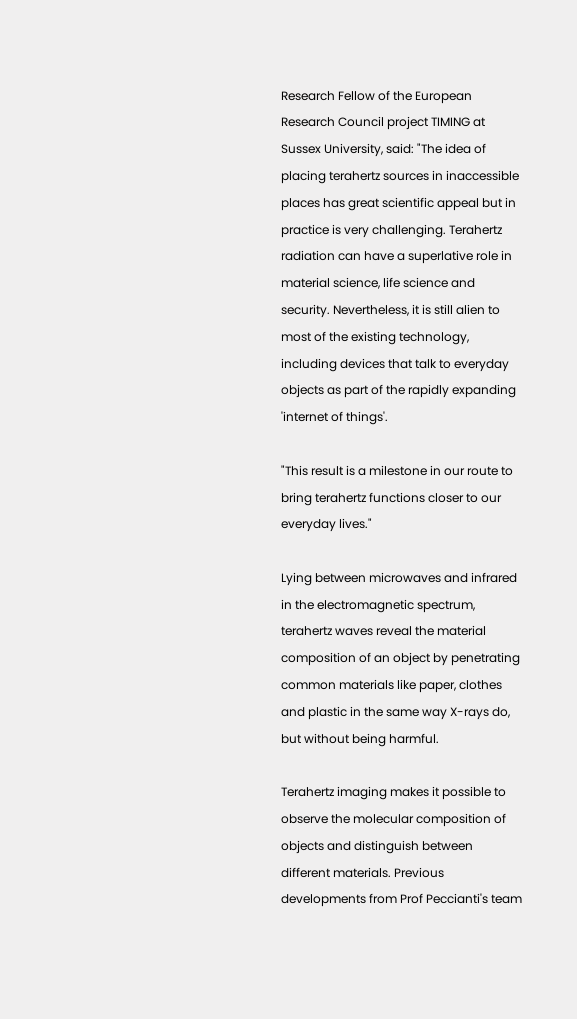Research Fellow of the European Research Council project TIMING at Sussex University, said: "The idea of placing terahertz sources in inaccessible places has great scientific appeal but in practice is very challenging. Terahertz radiation can have a superlative role in material science, life science and security. Nevertheless, it is still alien to most of the existing technology, including devices that talk to everyday objects as part of the rapidly expanding 'internet of things'.

"This result is a milestone in our route to bring terahertz functions closer to our everyday lives."

Lying between microwaves and infrared in the electromagnetic spectrum, terahertz waves reveal the material composition of an object by penetrating common materials like paper, clothes and plastic in the same way X-rays do, but without being harmful.

Terahertz imaging makes it possible to observe the molecular composition of objects and distinguish between different materials. Previous developments from Prof Peccianti's team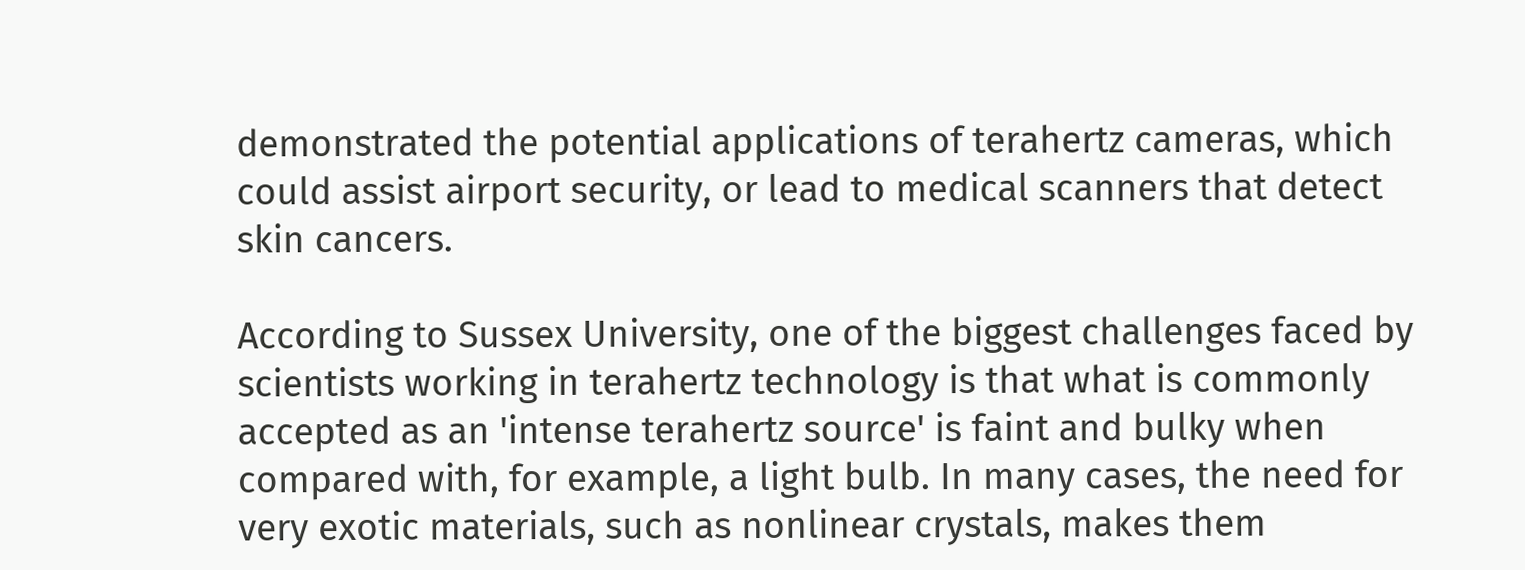demonstrated the potential applications of terahertz cameras, which could assist airport security, or lead to medical scanners that detect skin cancers.

According to Sussex University, one of the biggest challenges faced by scientists working in terahertz technology is that what is commonly accepted as an 'intense terahertz source' is faint and bulky when compared with, for example, a light bulb. In many cases, the need for very exotic materials, such as nonlinear crystals, makes them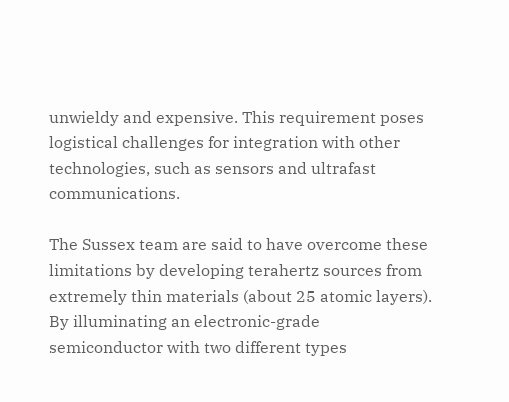unwieldy and expensive. This requirement poses logistical challenges for integration with other technologies, such as sensors and ultrafast communications.

The Sussex team are said to have overcome these limitations by developing terahertz sources from extremely thin materials (about 25 atomic layers). By illuminating an electronic-grade semiconductor with two different types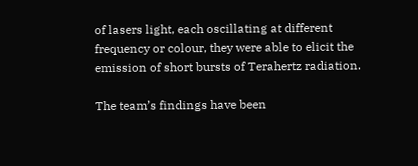of lasers light, each oscillating at different frequency or colour, they were able to elicit the emission of short bursts of Terahertz radiation.

The team’s findings have been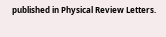published in Physical Review Letters.